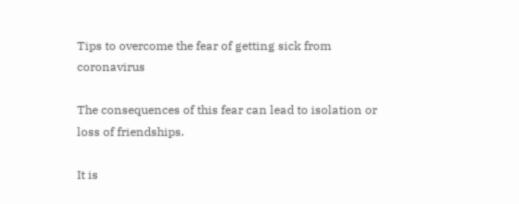Tips to overcome the fear of getting sick from coronavirus

The consequences of this fear can lead to isolation or loss of friendships.

It is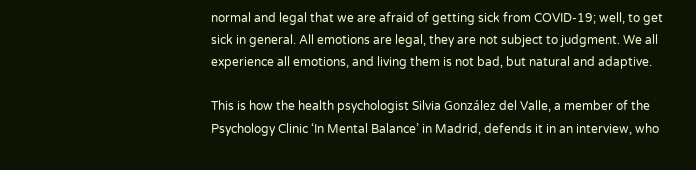normal and legal that we are afraid of getting sick from COVID-19; well, to get sick in general. All emotions are legal, they are not subject to judgment. We all experience all emotions, and living them is not bad, but natural and adaptive.

This is how the health psychologist Silvia González del Valle, a member of the Psychology Clinic ‘In Mental Balance’ in Madrid, defends it in an interview, who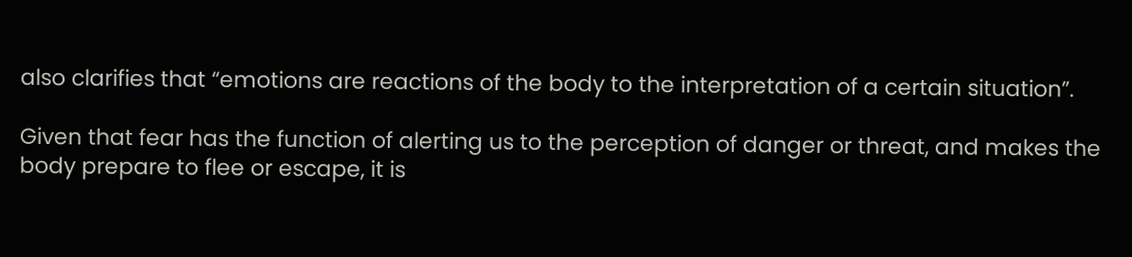also clarifies that “emotions are reactions of the body to the interpretation of a certain situation”.

Given that fear has the function of alerting us to the perception of danger or threat, and makes the body prepare to flee or escape, it is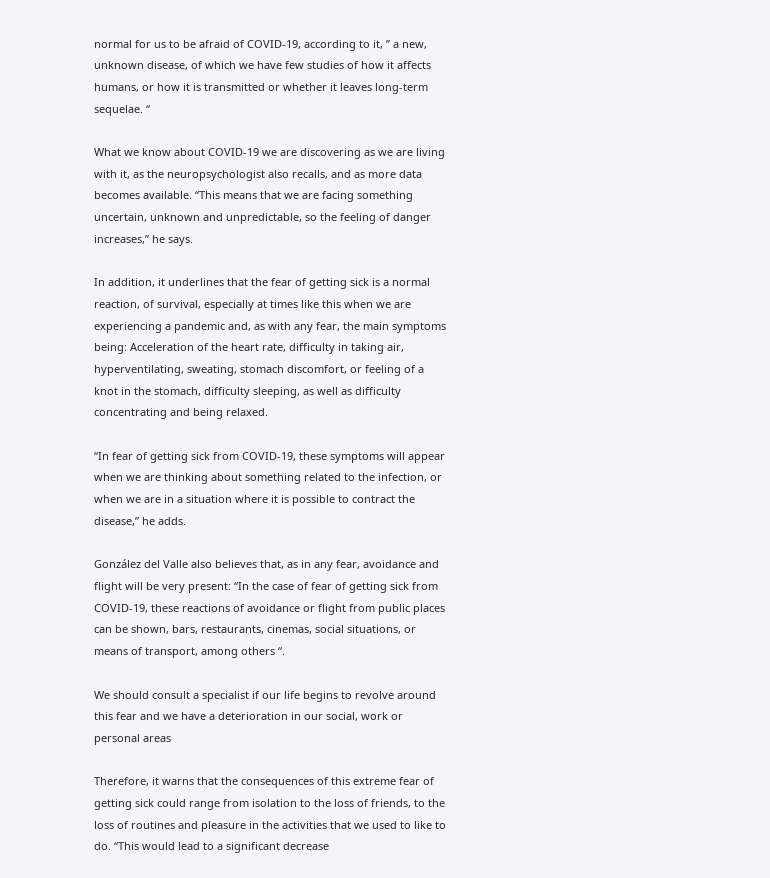normal for us to be afraid of COVID-19, according to it, ” a new, unknown disease, of which we have few studies of how it affects humans, or how it is transmitted or whether it leaves long-term sequelae. “

What we know about COVID-19 we are discovering as we are living with it, as the neuropsychologist also recalls, and as more data becomes available. “This means that we are facing something uncertain, unknown and unpredictable, so the feeling of danger increases,” he says.

In addition, it underlines that the fear of getting sick is a normal reaction, of survival, especially at times like this when we are experiencing a pandemic and, as with any fear, the main symptoms being: Acceleration of the heart rate, difficulty in taking air, hyperventilating, sweating, stomach discomfort, or feeling of a knot in the stomach, difficulty sleeping, as well as difficulty concentrating and being relaxed.

“In fear of getting sick from COVID-19, these symptoms will appear when we are thinking about something related to the infection, or when we are in a situation where it is possible to contract the disease,” he adds.

González del Valle also believes that, as in any fear, avoidance and flight will be very present: “In the case of fear of getting sick from COVID-19, these reactions of avoidance or flight from public places can be shown, bars, restaurants, cinemas, social situations, or means of transport, among others “.

We should consult a specialist if our life begins to revolve around this fear and we have a deterioration in our social, work or personal areas

Therefore, it warns that the consequences of this extreme fear of getting sick could range from isolation to the loss of friends, to the loss of routines and pleasure in the activities that we used to like to do. “This would lead to a significant decrease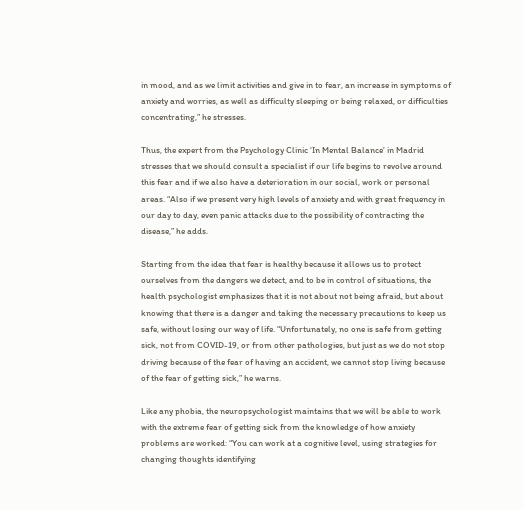in mood, and as we limit activities and give in to fear, an increase in symptoms of anxiety and worries, as well as difficulty sleeping or being relaxed, or difficulties concentrating,” he stresses.

Thus, the expert from the Psychology Clinic ‘In Mental Balance’ in Madrid stresses that we should consult a specialist if our life begins to revolve around this fear and if we also have a deterioration in our social, work or personal areas. “Also if we present very high levels of anxiety and with great frequency in our day to day, even panic attacks due to the possibility of contracting the disease,” he adds.

Starting from the idea that fear is healthy because it allows us to protect ourselves from the dangers we detect, and to be in control of situations, the health psychologist emphasizes that it is not about not being afraid, but about knowing that there is a danger and taking the necessary precautions to keep us safe, without losing our way of life. “Unfortunately, no one is safe from getting sick, not from COVID-19, or from other pathologies, but just as we do not stop driving because of the fear of having an accident, we cannot stop living because of the fear of getting sick,” he warns.

Like any phobia, the neuropsychologist maintains that we will be able to work with the extreme fear of getting sick from the knowledge of how anxiety problems are worked: “You can work at a cognitive level, using strategies for changing thoughts identifying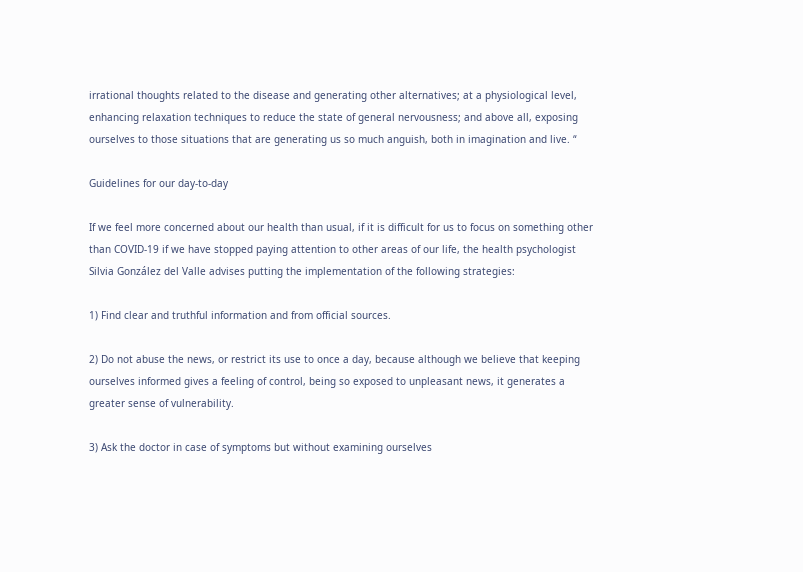irrational thoughts related to the disease and generating other alternatives; at a physiological level, enhancing relaxation techniques to reduce the state of general nervousness; and above all, exposing ourselves to those situations that are generating us so much anguish, both in imagination and live. “

Guidelines for our day-to-day

If we feel more concerned about our health than usual, if it is difficult for us to focus on something other than COVID-19 if we have stopped paying attention to other areas of our life, the health psychologist Silvia González del Valle advises putting the implementation of the following strategies:

1) Find clear and truthful information and from official sources.

2) Do not abuse the news, or restrict its use to once a day, because although we believe that keeping ourselves informed gives a feeling of control, being so exposed to unpleasant news, it generates a greater sense of vulnerability.

3) Ask the doctor in case of symptoms but without examining ourselves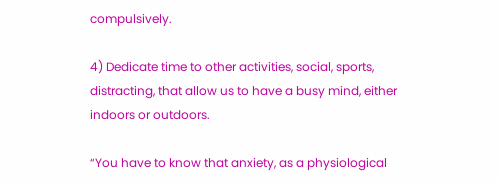compulsively.

4) Dedicate time to other activities, social, sports, distracting, that allow us to have a busy mind, either indoors or outdoors.

“You have to know that anxiety, as a physiological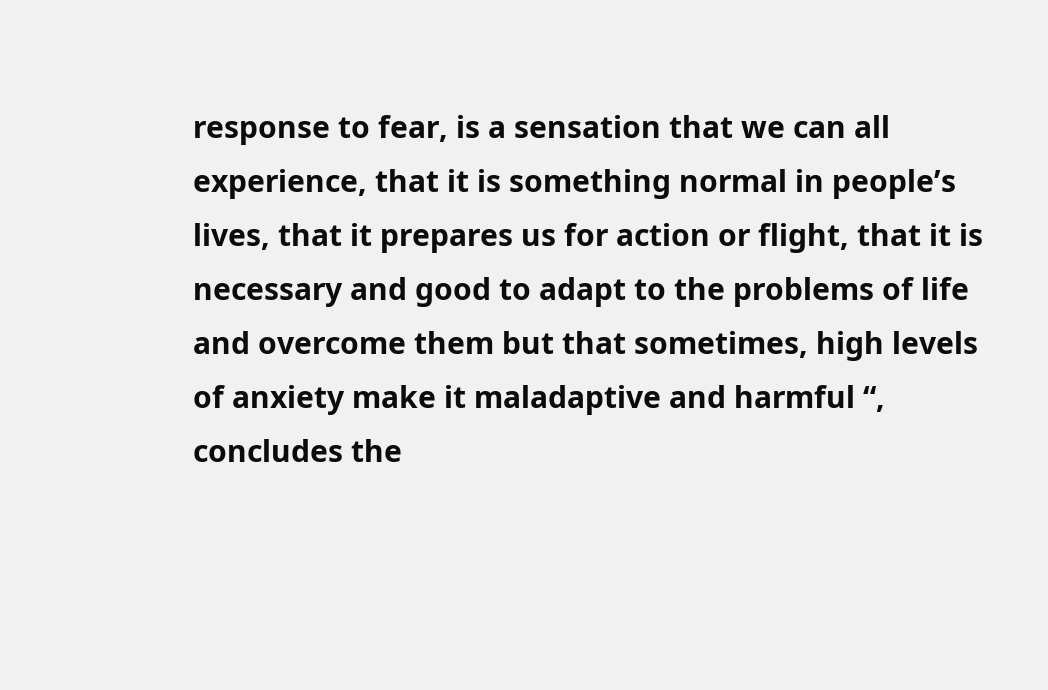response to fear, is a sensation that we can all experience, that it is something normal in people’s lives, that it prepares us for action or flight, that it is necessary and good to adapt to the problems of life and overcome them but that sometimes, high levels of anxiety make it maladaptive and harmful “, concludes the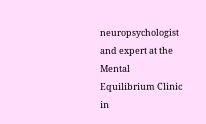neuropsychologist and expert at the Mental Equilibrium Clinic in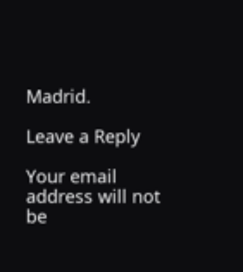Madrid.

Leave a Reply

Your email address will not be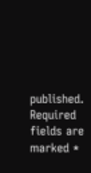published. Required fields are marked *